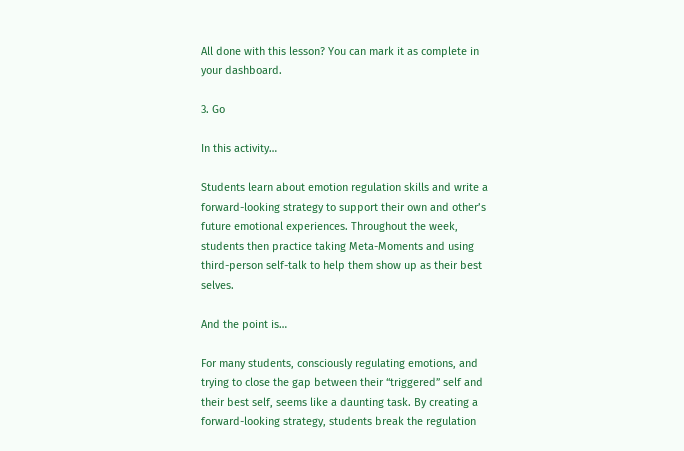All done with this lesson? You can mark it as complete in your dashboard.

3. Go

In this activity…

Students learn about emotion regulation skills and write a forward-looking strategy to support their own and other’s future emotional experiences. Throughout the week, students then practice taking Meta-Moments and using third-person self-talk to help them show up as their best selves.

And the point is…

For many students, consciously regulating emotions, and trying to close the gap between their “triggered” self and their best self, seems like a daunting task. By creating a forward-looking strategy, students break the regulation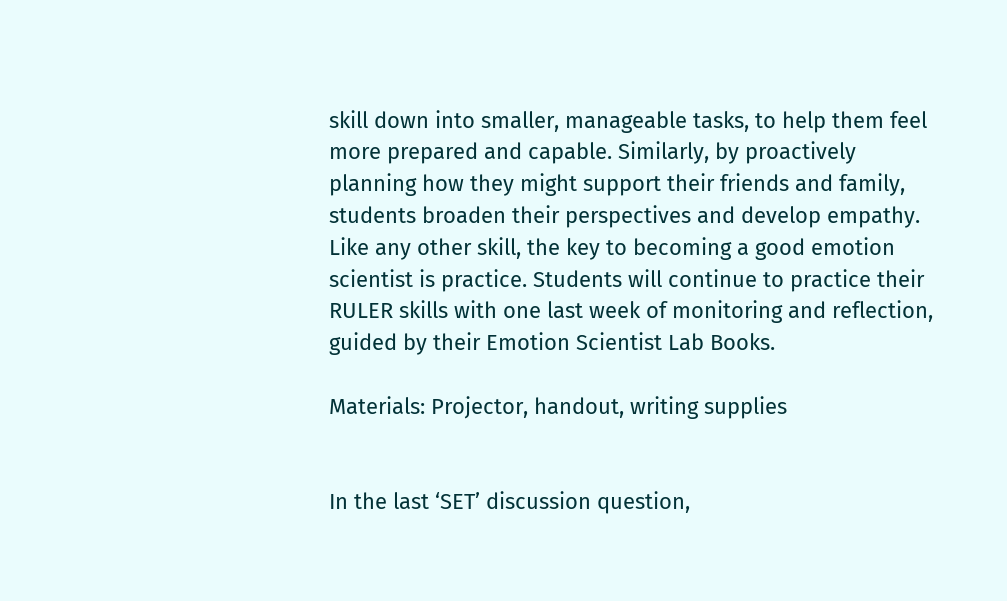skill down into smaller, manageable tasks, to help them feel more prepared and capable. Similarly, by proactively planning how they might support their friends and family, students broaden their perspectives and develop empathy. Like any other skill, the key to becoming a good emotion scientist is practice. Students will continue to practice their RULER skills with one last week of monitoring and reflection, guided by their Emotion Scientist Lab Books.

Materials: Projector, handout, writing supplies


In the last ‘SET’ discussion question,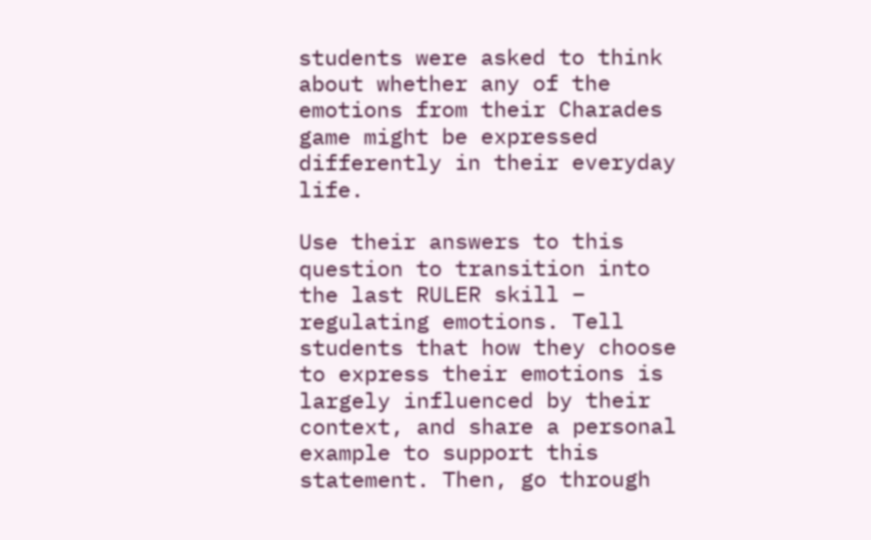students were asked to think about whether any of the emotions from their Charades game might be expressed differently in their everyday life.

Use their answers to this question to transition into the last RULER skill – regulating emotions. Tell students that how they choose to express their emotions is largely influenced by their context, and share a personal example to support this statement. Then, go through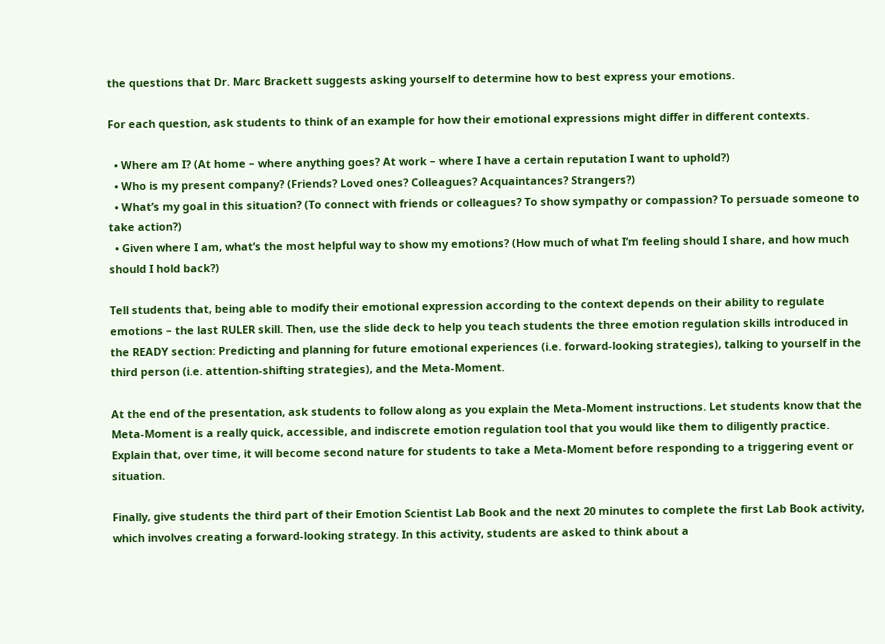the questions that Dr. Marc Brackett suggests asking yourself to determine how to best express your emotions.

For each question, ask students to think of an example for how their emotional expressions might differ in different contexts.

  • Where am I? (At home – where anything goes? At work – where I have a certain reputation I want to uphold?)
  • Who is my present company? (Friends? Loved ones? Colleagues? Acquaintances? Strangers?)
  • What’s my goal in this situation? (To connect with friends or colleagues? To show sympathy or compassion? To persuade someone to take action?)
  • Given where I am, what’s the most helpful way to show my emotions? (How much of what I’m feeling should I share, and how much should I hold back?)

Tell students that, being able to modify their emotional expression according to the context depends on their ability to regulate emotions – the last RULER skill. Then, use the slide deck to help you teach students the three emotion regulation skills introduced in the READY section: Predicting and planning for future emotional experiences (i.e. forward-looking strategies), talking to yourself in the third person (i.e. attention-shifting strategies), and the Meta-Moment.

At the end of the presentation, ask students to follow along as you explain the Meta-Moment instructions. Let students know that the Meta-Moment is a really quick, accessible, and indiscrete emotion regulation tool that you would like them to diligently practice. Explain that, over time, it will become second nature for students to take a Meta-Moment before responding to a triggering event or situation.

Finally, give students the third part of their Emotion Scientist Lab Book and the next 20 minutes to complete the first Lab Book activity, which involves creating a forward-looking strategy. In this activity, students are asked to think about a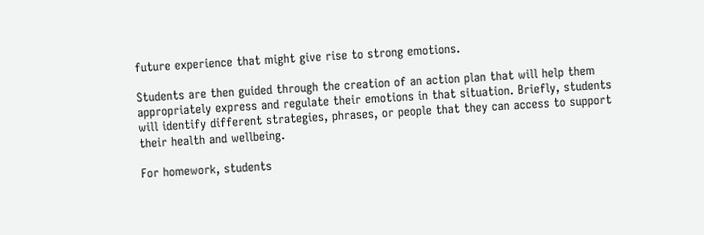future experience that might give rise to strong emotions.

Students are then guided through the creation of an action plan that will help them appropriately express and regulate their emotions in that situation. Briefly, students will identify different strategies, phrases, or people that they can access to support their health and wellbeing.

For homework, students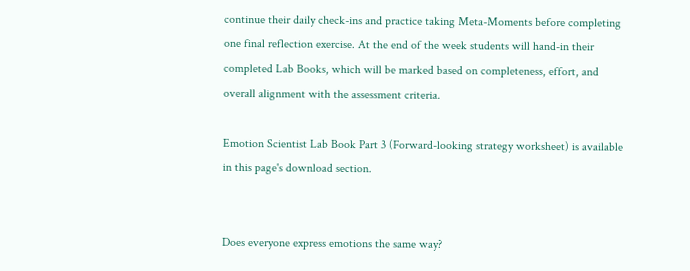continue their daily check-ins and practice taking Meta-Moments before completing one final reflection exercise. At the end of the week students will hand-in their completed Lab Books, which will be marked based on completeness, effort, and overall alignment with the assessment criteria.

Emotion Scientist Lab Book Part 3 (Forward-looking strategy worksheet) is available in this page's download section.


Does everyone express emotions the same way?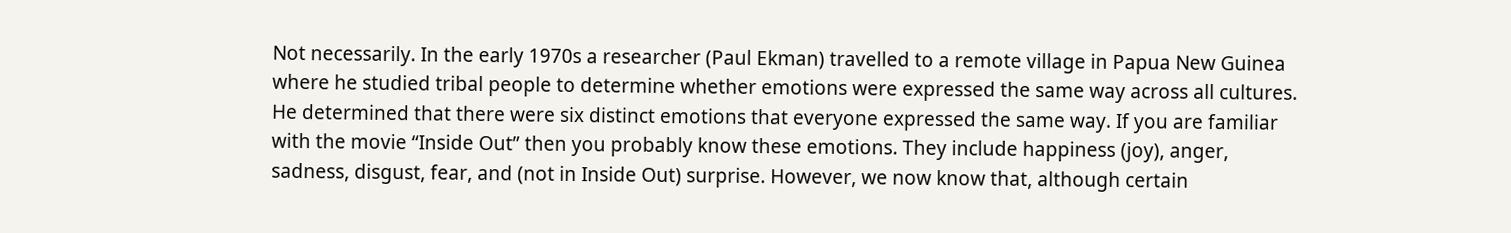Not necessarily. In the early 1970s a researcher (Paul Ekman) travelled to a remote village in Papua New Guinea where he studied tribal people to determine whether emotions were expressed the same way across all cultures. He determined that there were six distinct emotions that everyone expressed the same way. If you are familiar with the movie “Inside Out” then you probably know these emotions. They include happiness (joy), anger, sadness, disgust, fear, and (not in Inside Out) surprise. However, we now know that, although certain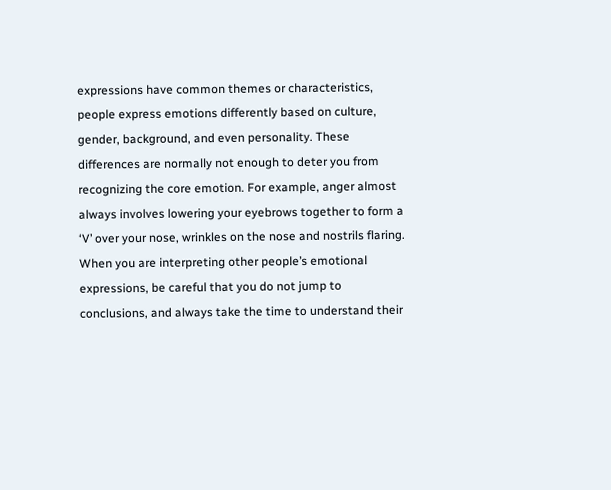expressions have common themes or characteristics, people express emotions differently based on culture, gender, background, and even personality. These differences are normally not enough to deter you from recognizing the core emotion. For example, anger almost always involves lowering your eyebrows together to form a ‘V’ over your nose, wrinkles on the nose and nostrils flaring. When you are interpreting other people’s emotional expressions, be careful that you do not jump to conclusions, and always take the time to understand their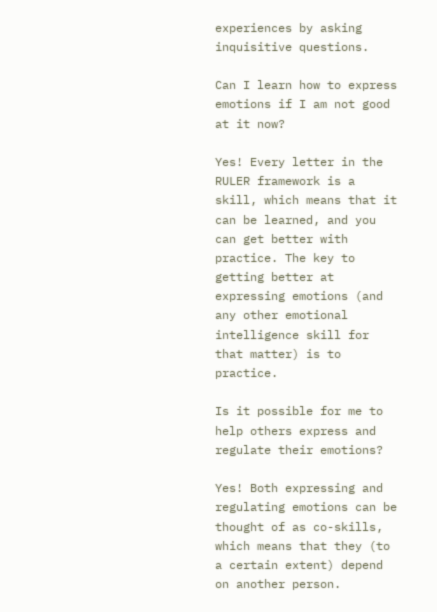experiences by asking inquisitive questions.

Can I learn how to express emotions if I am not good at it now?

Yes! Every letter in the RULER framework is a skill, which means that it can be learned, and you can get better with practice. The key to getting better at expressing emotions (and any other emotional intelligence skill for that matter) is to practice.

Is it possible for me to help others express and regulate their emotions?

Yes! Both expressing and regulating emotions can be thought of as co-skills, which means that they (to a certain extent) depend on another person.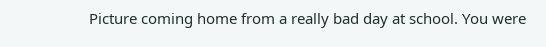Picture coming home from a really bad day at school. You were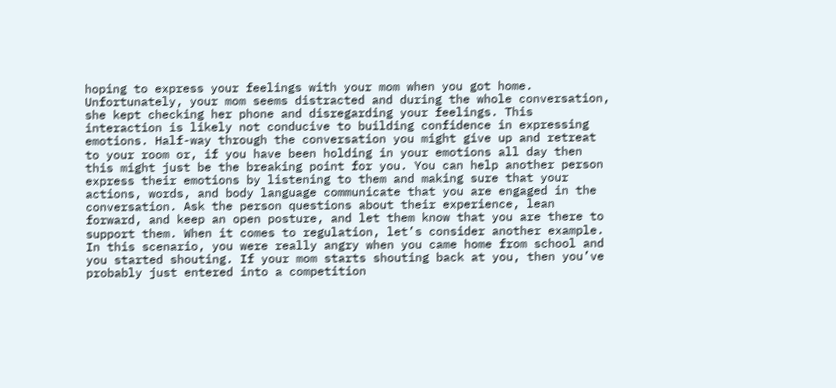hoping to express your feelings with your mom when you got home. Unfortunately, your mom seems distracted and during the whole conversation, she kept checking her phone and disregarding your feelings. This interaction is likely not conducive to building confidence in expressing emotions. Half-way through the conversation you might give up and retreat to your room or, if you have been holding in your emotions all day then this might just be the breaking point for you. You can help another person express their emotions by listening to them and making sure that your actions, words, and body language communicate that you are engaged in the conversation. Ask the person questions about their experience, lean forward, and keep an open posture, and let them know that you are there to support them. When it comes to regulation, let’s consider another example. In this scenario, you were really angry when you came home from school and you started shouting. If your mom starts shouting back at you, then you’ve probably just entered into a competition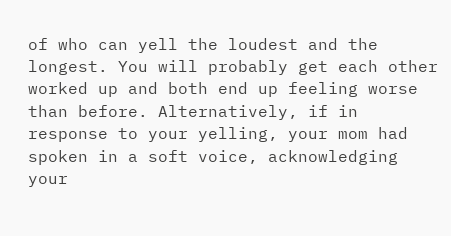of who can yell the loudest and the longest. You will probably get each other worked up and both end up feeling worse than before. Alternatively, if in response to your yelling, your mom had spoken in a soft voice, acknowledging your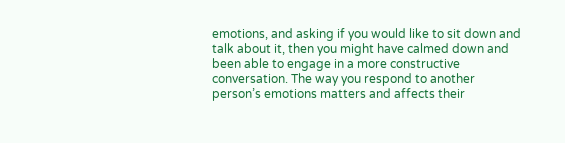emotions, and asking if you would like to sit down and talk about it, then you might have calmed down and been able to engage in a more constructive conversation. The way you respond to another person’s emotions matters and affects their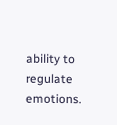ability to regulate emotions.